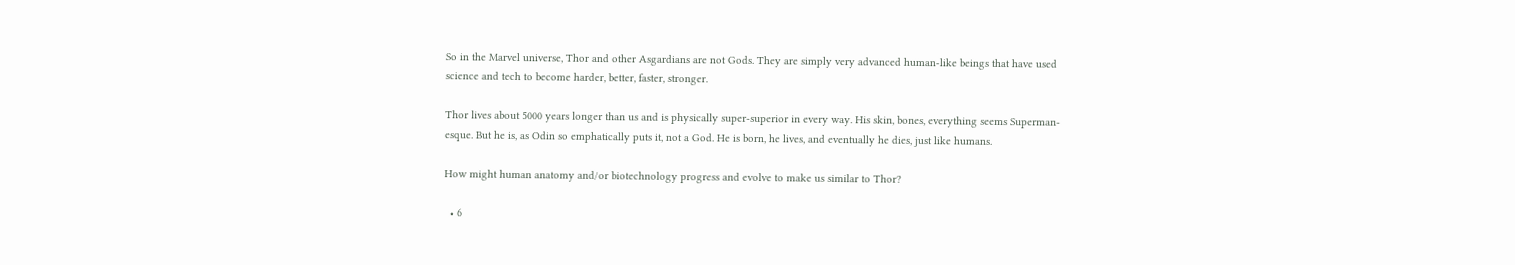So in the Marvel universe, Thor and other Asgardians are not Gods. They are simply very advanced human-like beings that have used science and tech to become harder, better, faster, stronger.

Thor lives about 5000 years longer than us and is physically super-superior in every way. His skin, bones, everything seems Superman-esque. But he is, as Odin so emphatically puts it, not a God. He is born, he lives, and eventually he dies, just like humans.

How might human anatomy and/or biotechnology progress and evolve to make us similar to Thor?

  • 6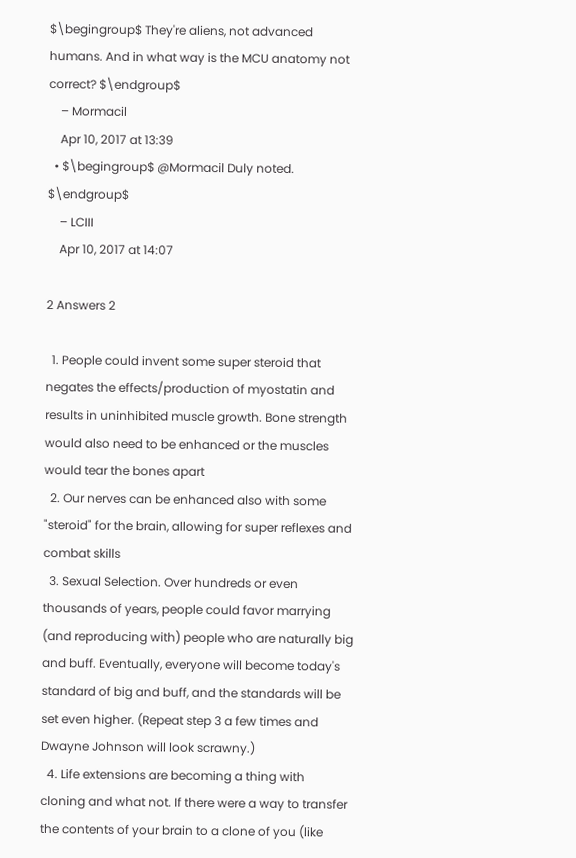$\begingroup$ They're aliens, not advanced humans. And in what way is the MCU anatomy not correct? $\endgroup$
    – Mormacil
    Apr 10, 2017 at 13:39
  • $\begingroup$ @Mormacil Duly noted. $\endgroup$
    – LCIII
    Apr 10, 2017 at 14:07

2 Answers 2

  1. People could invent some super steroid that negates the effects/production of myostatin and results in uninhibited muscle growth. Bone strength would also need to be enhanced or the muscles would tear the bones apart
  2. Our nerves can be enhanced also with some "steroid" for the brain, allowing for super reflexes and combat skills
  3. Sexual Selection. Over hundreds or even thousands of years, people could favor marrying (and reproducing with) people who are naturally big and buff. Eventually, everyone will become today's standard of big and buff, and the standards will be set even higher. (Repeat step 3 a few times and Dwayne Johnson will look scrawny.)
  4. Life extensions are becoming a thing with cloning and what not. If there were a way to transfer the contents of your brain to a clone of you (like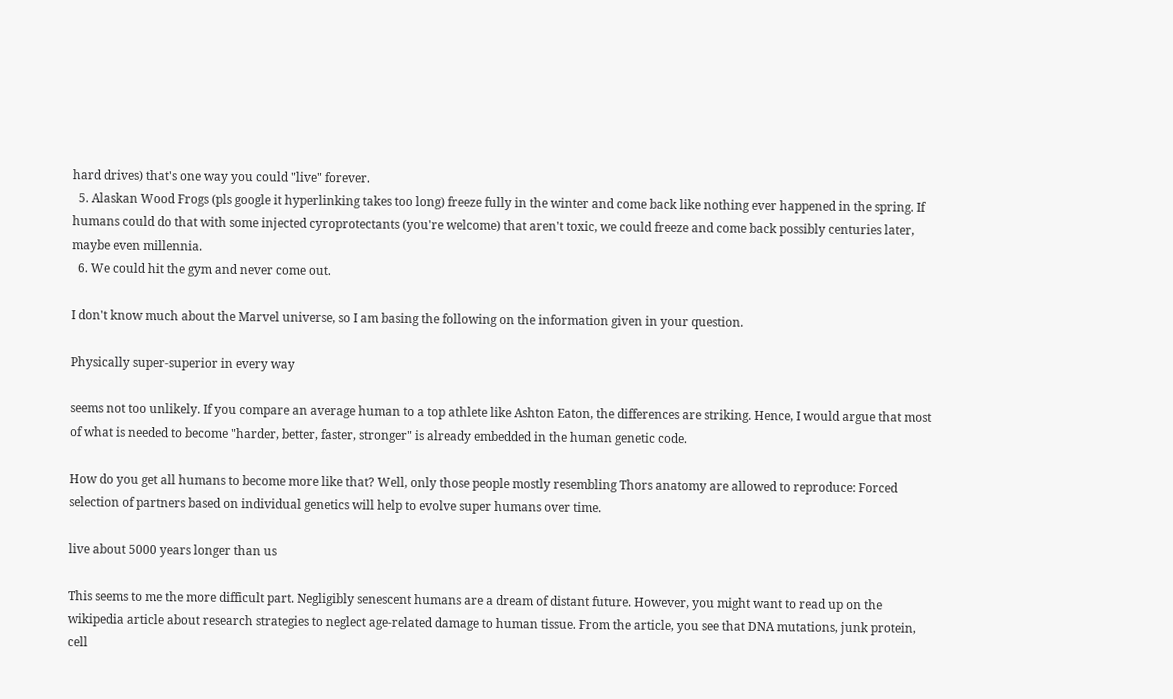hard drives) that's one way you could "live" forever.
  5. Alaskan Wood Frogs (pls google it hyperlinking takes too long) freeze fully in the winter and come back like nothing ever happened in the spring. If humans could do that with some injected cyroprotectants (you're welcome) that aren't toxic, we could freeze and come back possibly centuries later, maybe even millennia.
  6. We could hit the gym and never come out.

I don't know much about the Marvel universe, so I am basing the following on the information given in your question.

Physically super-superior in every way

seems not too unlikely. If you compare an average human to a top athlete like Ashton Eaton, the differences are striking. Hence, I would argue that most of what is needed to become "harder, better, faster, stronger" is already embedded in the human genetic code.

How do you get all humans to become more like that? Well, only those people mostly resembling Thors anatomy are allowed to reproduce: Forced selection of partners based on individual genetics will help to evolve super humans over time.

live about 5000 years longer than us

This seems to me the more difficult part. Negligibly senescent humans are a dream of distant future. However, you might want to read up on the wikipedia article about research strategies to neglect age-related damage to human tissue. From the article, you see that DNA mutations, junk protein, cell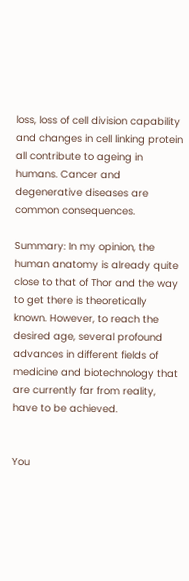loss, loss of cell division capability and changes in cell linking protein all contribute to ageing in humans. Cancer and degenerative diseases are common consequences.

Summary: In my opinion, the human anatomy is already quite close to that of Thor and the way to get there is theoretically known. However, to reach the desired age, several profound advances in different fields of medicine and biotechnology that are currently far from reality, have to be achieved.


You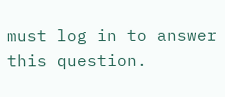must log in to answer this question.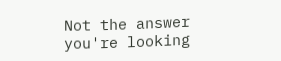Not the answer you're looking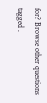for? Browse other questions tagged .